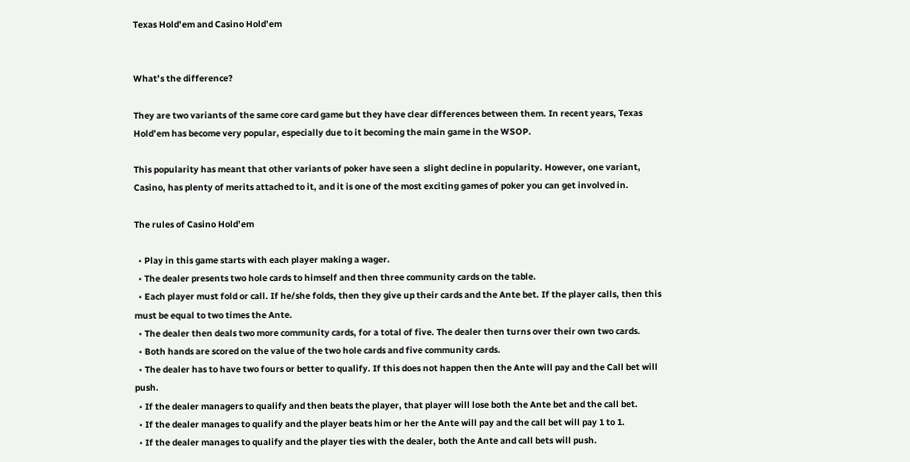Texas Hold’em and Casino Hold’em


What’s the difference?

They are two variants of the same core card game but they have clear differences between them. In recent years, Texas Hold’em has become very popular, especially due to it becoming the main game in the WSOP.

This popularity has meant that other variants of poker have seen a  slight decline in popularity. However, one variant, Casino, has plenty of merits attached to it, and it is one of the most exciting games of poker you can get involved in.

The rules of Casino Hold’em

  • Play in this game starts with each player making a wager.
  • The dealer presents two hole cards to himself and then three community cards on the table.
  • Each player must fold or call. If he/she folds, then they give up their cards and the Ante bet. If the player calls, then this must be equal to two times the Ante.
  • The dealer then deals two more community cards, for a total of five. The dealer then turns over their own two cards.
  • Both hands are scored on the value of the two hole cards and five community cards.
  • The dealer has to have two fours or better to qualify. If this does not happen then the Ante will pay and the Call bet will push.
  • If the dealer managers to qualify and then beats the player, that player will lose both the Ante bet and the call bet.
  • If the dealer manages to qualify and the player beats him or her the Ante will pay and the call bet will pay 1 to 1.
  • If the dealer manages to qualify and the player ties with the dealer, both the Ante and call bets will push.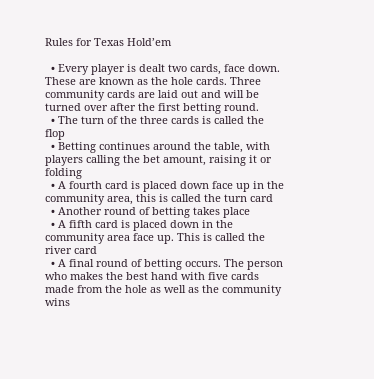Rules for Texas Hold’em

  • Every player is dealt two cards, face down. These are known as the hole cards. Three community cards are laid out and will be turned over after the first betting round.
  • The turn of the three cards is called the flop
  • Betting continues around the table, with players calling the bet amount, raising it or folding
  • A fourth card is placed down face up in the community area, this is called the turn card
  • Another round of betting takes place
  • A fifth card is placed down in the community area face up. This is called the river card
  • A final round of betting occurs. The person who makes the best hand with five cards made from the hole as well as the community wins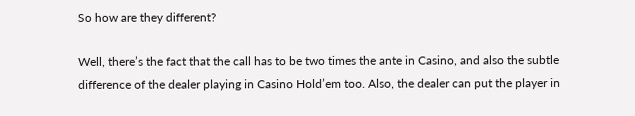So how are they different?

Well, there’s the fact that the call has to be two times the ante in Casino, and also the subtle difference of the dealer playing in Casino Hold’em too. Also, the dealer can put the player in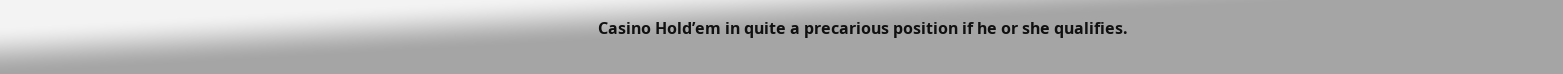Casino Hold’em in quite a precarious position if he or she qualifies.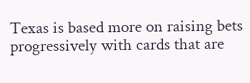Texas is based more on raising bets progressively with cards that are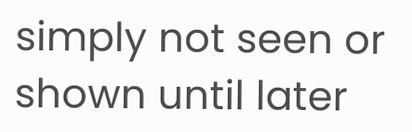simply not seen or shown until later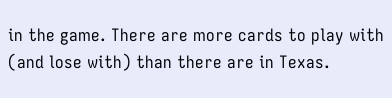in the game. There are more cards to play with (and lose with) than there are in Texas.